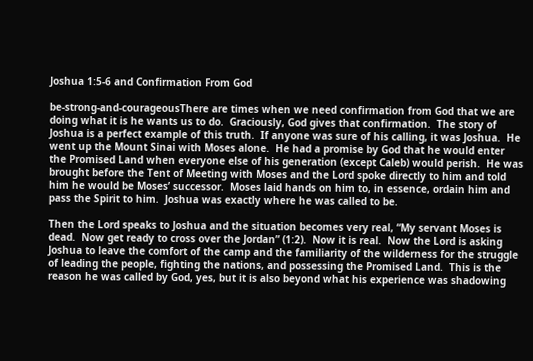Joshua 1:5-6 and Confirmation From God

be-strong-and-courageousThere are times when we need confirmation from God that we are doing what it is he wants us to do.  Graciously, God gives that confirmation.  The story of Joshua is a perfect example of this truth.  If anyone was sure of his calling, it was Joshua.  He went up the Mount Sinai with Moses alone.  He had a promise by God that he would enter the Promised Land when everyone else of his generation (except Caleb) would perish.  He was brought before the Tent of Meeting with Moses and the Lord spoke directly to him and told him he would be Moses’ successor.  Moses laid hands on him to, in essence, ordain him and pass the Spirit to him.  Joshua was exactly where he was called to be.

Then the Lord speaks to Joshua and the situation becomes very real, “My servant Moses is dead.  Now get ready to cross over the Jordan” (1:2).  Now it is real.  Now the Lord is asking Joshua to leave the comfort of the camp and the familiarity of the wilderness for the struggle of leading the people, fighting the nations, and possessing the Promised Land.  This is the reason he was called by God, yes, but it is also beyond what his experience was shadowing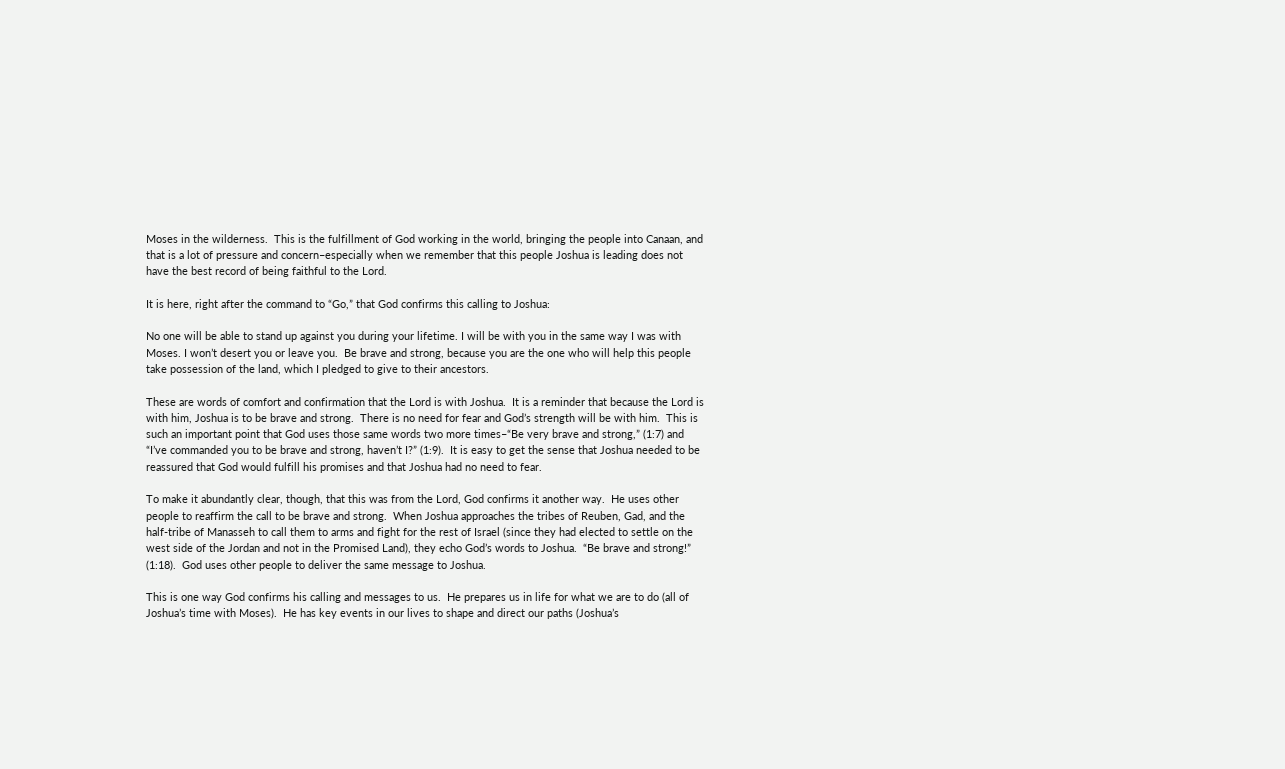Moses in the wilderness.  This is the fulfillment of God working in the world, bringing the people into Canaan, and that is a lot of pressure and concern–especially when we remember that this people Joshua is leading does not have the best record of being faithful to the Lord.

It is here, right after the command to “Go,” that God confirms this calling to Joshua:

No one will be able to stand up against you during your lifetime. I will be with you in the same way I was with Moses. I won’t desert you or leave you.  Be brave and strong, because you are the one who will help this people take possession of the land, which I pledged to give to their ancestors.

These are words of comfort and confirmation that the Lord is with Joshua.  It is a reminder that because the Lord is with him, Joshua is to be brave and strong.  There is no need for fear and God’s strength will be with him.  This is such an important point that God uses those same words two more times–“Be very brave and strong,” (1:7) and “I’ve commanded you to be brave and strong, haven’t I?” (1:9).  It is easy to get the sense that Joshua needed to be reassured that God would fulfill his promises and that Joshua had no need to fear.

To make it abundantly clear, though, that this was from the Lord, God confirms it another way.  He uses other people to reaffirm the call to be brave and strong.  When Joshua approaches the tribes of Reuben, Gad, and the half-tribe of Manasseh to call them to arms and fight for the rest of Israel (since they had elected to settle on the west side of the Jordan and not in the Promised Land), they echo God’s words to Joshua.  “Be brave and strong!” (1:18).  God uses other people to deliver the same message to Joshua.

This is one way God confirms his calling and messages to us.  He prepares us in life for what we are to do (all of Joshua’s time with Moses).  He has key events in our lives to shape and direct our paths (Joshua’s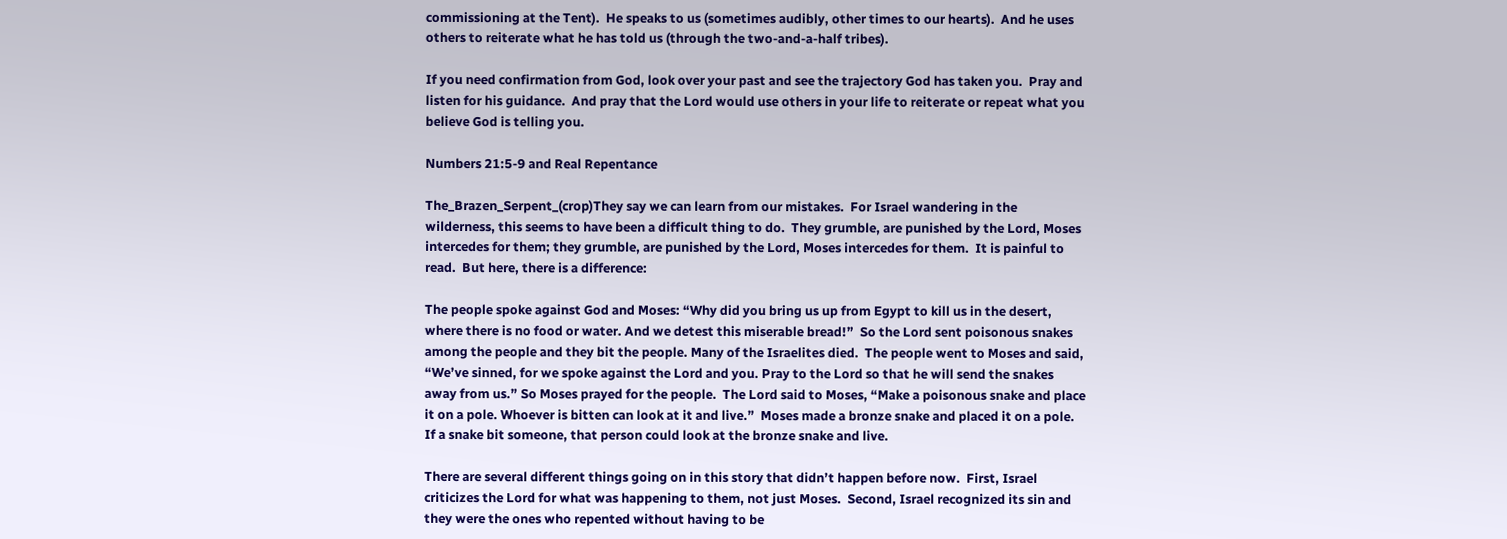commissioning at the Tent).  He speaks to us (sometimes audibly, other times to our hearts).  And he uses others to reiterate what he has told us (through the two-and-a-half tribes).

If you need confirmation from God, look over your past and see the trajectory God has taken you.  Pray and listen for his guidance.  And pray that the Lord would use others in your life to reiterate or repeat what you believe God is telling you.

Numbers 21:5-9 and Real Repentance

The_Brazen_Serpent_(crop)They say we can learn from our mistakes.  For Israel wandering in the wilderness, this seems to have been a difficult thing to do.  They grumble, are punished by the Lord, Moses intercedes for them; they grumble, are punished by the Lord, Moses intercedes for them.  It is painful to read.  But here, there is a difference:

The people spoke against God and Moses: “Why did you bring us up from Egypt to kill us in the desert, where there is no food or water. And we detest this miserable bread!”  So the Lord sent poisonous snakes among the people and they bit the people. Many of the Israelites died.  The people went to Moses and said, “We’ve sinned, for we spoke against the Lord and you. Pray to the Lord so that he will send the snakes away from us.” So Moses prayed for the people.  The Lord said to Moses, “Make a poisonous snake and place it on a pole. Whoever is bitten can look at it and live.”  Moses made a bronze snake and placed it on a pole. If a snake bit someone, that person could look at the bronze snake and live.

There are several different things going on in this story that didn’t happen before now.  First, Israel criticizes the Lord for what was happening to them, not just Moses.  Second, Israel recognized its sin and they were the ones who repented without having to be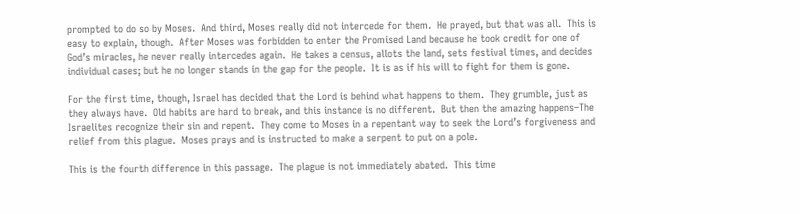prompted to do so by Moses.  And third, Moses really did not intercede for them.  He prayed, but that was all.  This is easy to explain, though.  After Moses was forbidden to enter the Promised Land because he took credit for one of God’s miracles, he never really intercedes again.  He takes a census, allots the land, sets festival times, and decides individual cases; but he no longer stands in the gap for the people.  It is as if his will to fight for them is gone.

For the first time, though, Israel has decided that the Lord is behind what happens to them.  They grumble, just as they always have.  Old habits are hard to break, and this instance is no different.  But then the amazing happens–The Israelites recognize their sin and repent.  They come to Moses in a repentant way to seek the Lord’s forgiveness and relief from this plague.  Moses prays and is instructed to make a serpent to put on a pole.

This is the fourth difference in this passage.  The plague is not immediately abated.  This time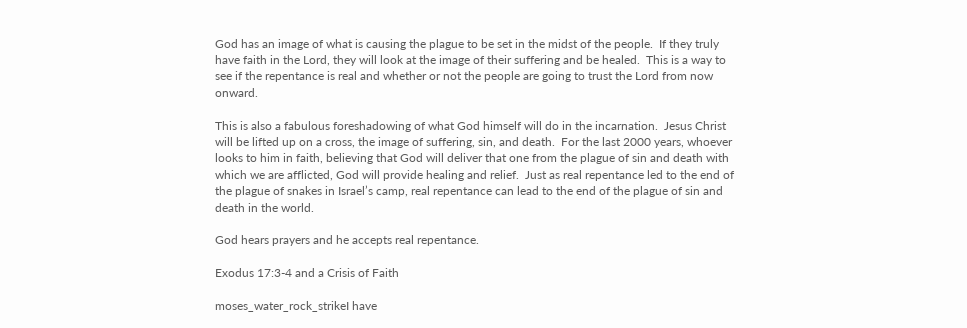God has an image of what is causing the plague to be set in the midst of the people.  If they truly have faith in the Lord, they will look at the image of their suffering and be healed.  This is a way to see if the repentance is real and whether or not the people are going to trust the Lord from now onward.

This is also a fabulous foreshadowing of what God himself will do in the incarnation.  Jesus Christ will be lifted up on a cross, the image of suffering, sin, and death.  For the last 2000 years, whoever looks to him in faith, believing that God will deliver that one from the plague of sin and death with which we are afflicted, God will provide healing and relief.  Just as real repentance led to the end of the plague of snakes in Israel’s camp, real repentance can lead to the end of the plague of sin and death in the world.

God hears prayers and he accepts real repentance.

Exodus 17:3-4 and a Crisis of Faith

moses_water_rock_strikeI have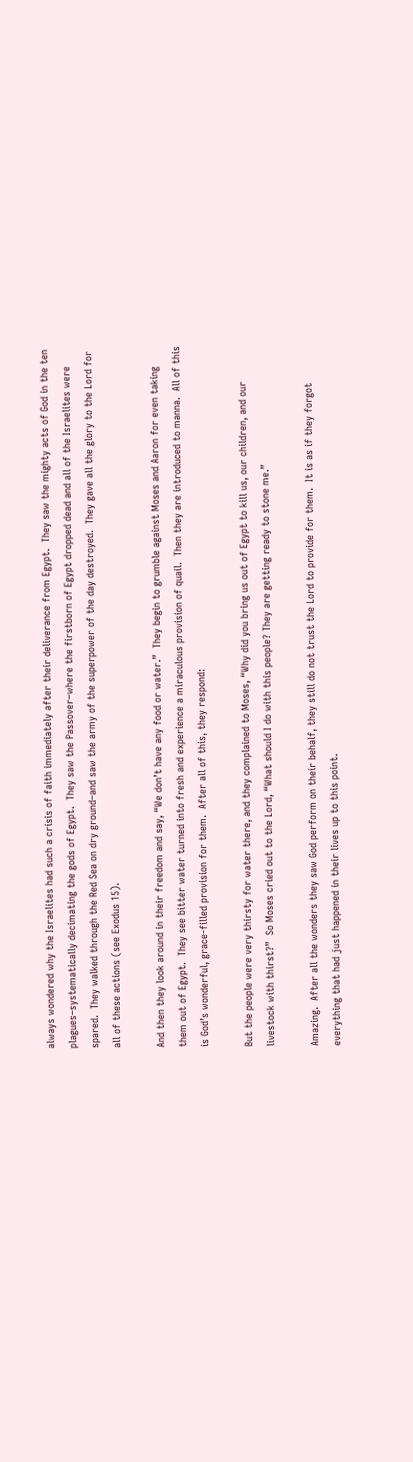always wondered why the Israelites had such a crisis of faith immediately after their deliverance from Egypt.  They saw the mighty acts of God in the ten plagues–systematically decimating the gods of Egypt.  They saw the Passover–where the firstborn of Egypt dropped dead and all of the Israelites were spared.  They walked through the Red Sea on dry ground–and saw the army of the superpower of the day destroyed.  They gave all the glory to the Lord for all of these actions (see Exodus 15).

And then they look around in their freedom and say, “We don’t have any food or water.”  They begin to grumble against Moses and Aaron for even taking them out of Egypt.  They see bitter water turned into fresh and experience a miraculous provision of quail.  Then they are introduced to manna.  All of this is God’s wonderful, grace-filled provision for them.  After all of this, they respond:

But the people were very thirsty for water there, and they complained to Moses, “Why did you bring us out of Egypt to kill us, our children, and our livestock with thirst?”  So Moses cried out to the Lord, “What should I do with this people? They are getting ready to stone me.”

Amazing.  After all the wonders they saw God perform on their behalf, they still do not trust the Lord to provide for them.  It is as if they forgot everything that had just happened in their lives up to this point.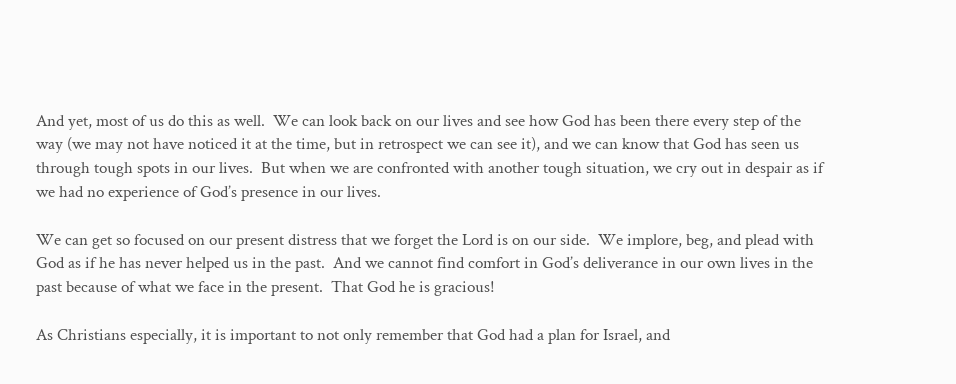And yet, most of us do this as well.  We can look back on our lives and see how God has been there every step of the way (we may not have noticed it at the time, but in retrospect we can see it), and we can know that God has seen us through tough spots in our lives.  But when we are confronted with another tough situation, we cry out in despair as if we had no experience of God’s presence in our lives.

We can get so focused on our present distress that we forget the Lord is on our side.  We implore, beg, and plead with God as if he has never helped us in the past.  And we cannot find comfort in God’s deliverance in our own lives in the past because of what we face in the present.  That God he is gracious!

As Christians especially, it is important to not only remember that God had a plan for Israel, and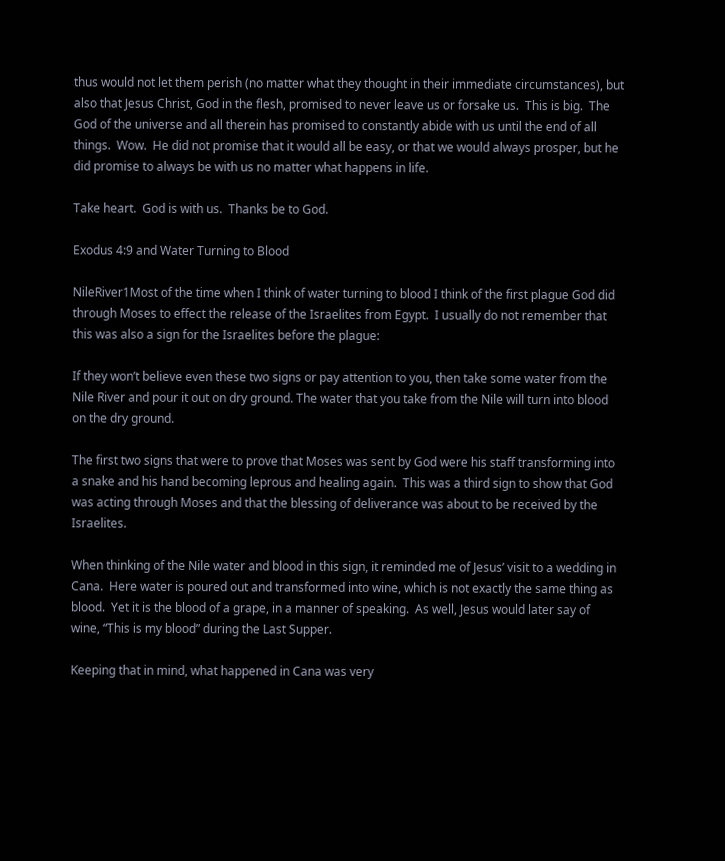thus would not let them perish (no matter what they thought in their immediate circumstances), but also that Jesus Christ, God in the flesh, promised to never leave us or forsake us.  This is big.  The God of the universe and all therein has promised to constantly abide with us until the end of all things.  Wow.  He did not promise that it would all be easy, or that we would always prosper, but he did promise to always be with us no matter what happens in life.

Take heart.  God is with us.  Thanks be to God.

Exodus 4:9 and Water Turning to Blood

NileRiver1Most of the time when I think of water turning to blood I think of the first plague God did through Moses to effect the release of the Israelites from Egypt.  I usually do not remember that this was also a sign for the Israelites before the plague:

If they won’t believe even these two signs or pay attention to you, then take some water from the Nile River and pour it out on dry ground. The water that you take from the Nile will turn into blood on the dry ground.

The first two signs that were to prove that Moses was sent by God were his staff transforming into a snake and his hand becoming leprous and healing again.  This was a third sign to show that God was acting through Moses and that the blessing of deliverance was about to be received by the Israelites.

When thinking of the Nile water and blood in this sign, it reminded me of Jesus’ visit to a wedding in Cana.  Here water is poured out and transformed into wine, which is not exactly the same thing as blood.  Yet it is the blood of a grape, in a manner of speaking.  As well, Jesus would later say of wine, “This is my blood” during the Last Supper.

Keeping that in mind, what happened in Cana was very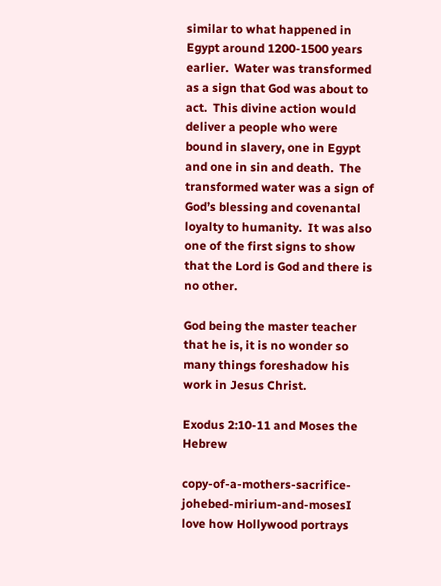similar to what happened in Egypt around 1200-1500 years earlier.  Water was transformed as a sign that God was about to act.  This divine action would deliver a people who were bound in slavery, one in Egypt and one in sin and death.  The transformed water was a sign of God’s blessing and covenantal loyalty to humanity.  It was also one of the first signs to show that the Lord is God and there is no other.

God being the master teacher that he is, it is no wonder so many things foreshadow his work in Jesus Christ.

Exodus 2:10-11 and Moses the Hebrew

copy-of-a-mothers-sacrifice-johebed-mirium-and-mosesI love how Hollywood portrays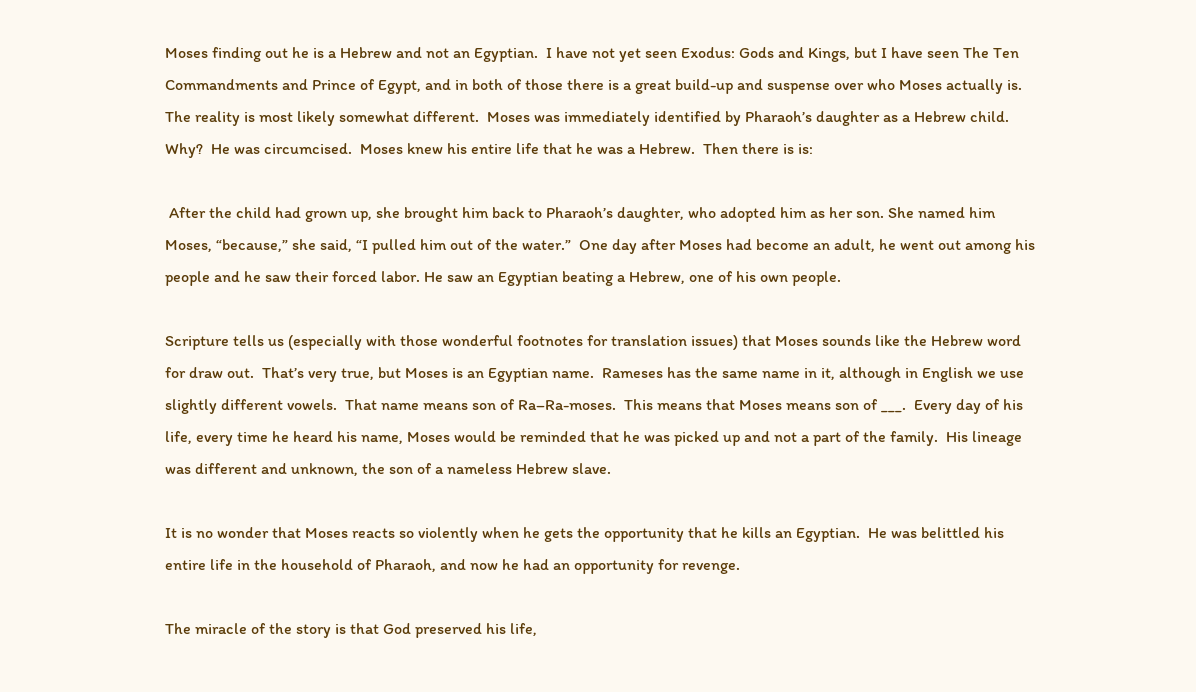Moses finding out he is a Hebrew and not an Egyptian.  I have not yet seen Exodus: Gods and Kings, but I have seen The Ten Commandments and Prince of Egypt, and in both of those there is a great build-up and suspense over who Moses actually is.  The reality is most likely somewhat different.  Moses was immediately identified by Pharaoh’s daughter as a Hebrew child.  Why?  He was circumcised.  Moses knew his entire life that he was a Hebrew.  Then there is is:

 After the child had grown up, she brought him back to Pharaoh’s daughter, who adopted him as her son. She named him Moses, “because,” she said, “I pulled him out of the water.”  One day after Moses had become an adult, he went out among his people and he saw their forced labor. He saw an Egyptian beating a Hebrew, one of his own people.

Scripture tells us (especially with those wonderful footnotes for translation issues) that Moses sounds like the Hebrew word for draw out.  That’s very true, but Moses is an Egyptian name.  Rameses has the same name in it, although in English we use slightly different vowels.  That name means son of Ra–Ra-moses.  This means that Moses means son of ___.  Every day of his life, every time he heard his name, Moses would be reminded that he was picked up and not a part of the family.  His lineage was different and unknown, the son of a nameless Hebrew slave.

It is no wonder that Moses reacts so violently when he gets the opportunity that he kills an Egyptian.  He was belittled his entire life in the household of Pharaoh, and now he had an opportunity for revenge.

The miracle of the story is that God preserved his life,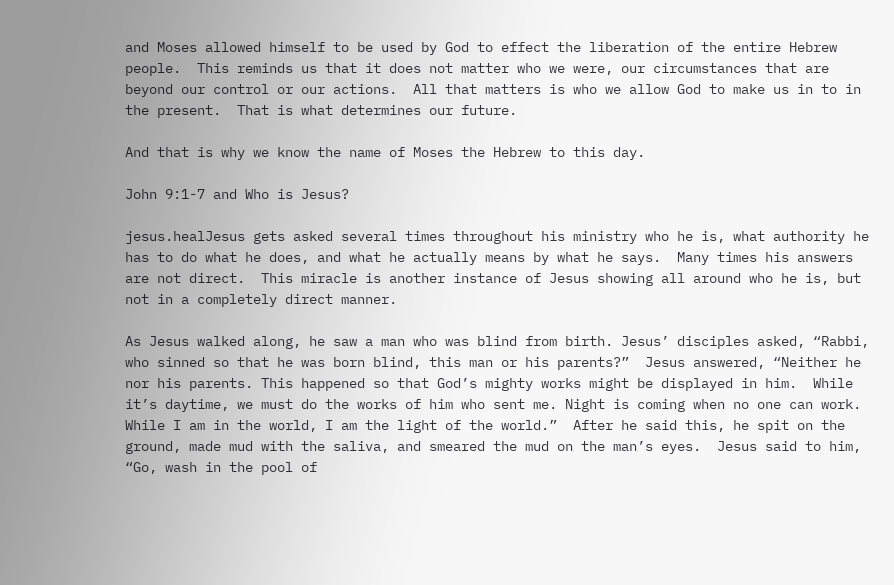and Moses allowed himself to be used by God to effect the liberation of the entire Hebrew people.  This reminds us that it does not matter who we were, our circumstances that are beyond our control or our actions.  All that matters is who we allow God to make us in to in the present.  That is what determines our future.

And that is why we know the name of Moses the Hebrew to this day.

John 9:1-7 and Who is Jesus?

jesus.healJesus gets asked several times throughout his ministry who he is, what authority he has to do what he does, and what he actually means by what he says.  Many times his answers are not direct.  This miracle is another instance of Jesus showing all around who he is, but not in a completely direct manner.

As Jesus walked along, he saw a man who was blind from birth. Jesus’ disciples asked, “Rabbi, who sinned so that he was born blind, this man or his parents?”  Jesus answered, “Neither he nor his parents. This happened so that God’s mighty works might be displayed in him.  While it’s daytime, we must do the works of him who sent me. Night is coming when no one can work.   While I am in the world, I am the light of the world.”  After he said this, he spit on the ground, made mud with the saliva, and smeared the mud on the man’s eyes.  Jesus said to him, “Go, wash in the pool of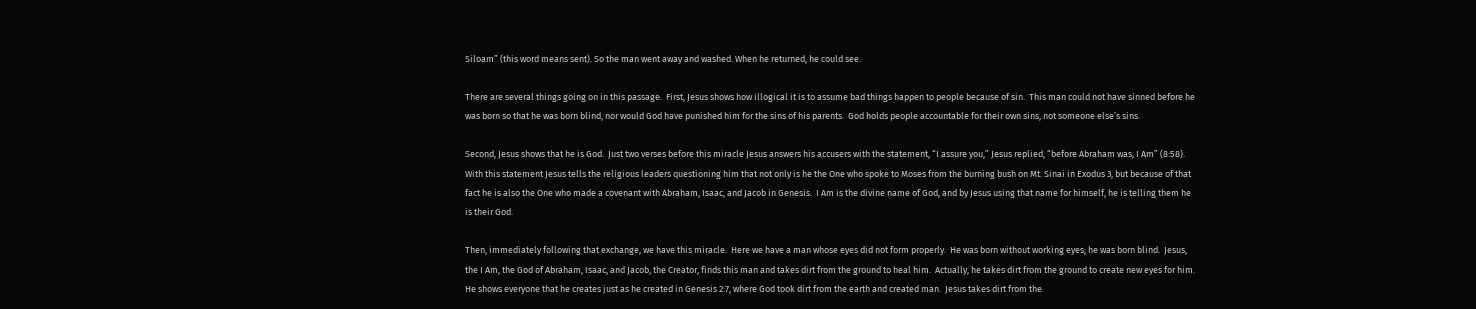Siloam” (this word means sent). So the man went away and washed. When he returned, he could see.

There are several things going on in this passage.  First, Jesus shows how illogical it is to assume bad things happen to people because of sin.  This man could not have sinned before he was born so that he was born blind, nor would God have punished him for the sins of his parents.  God holds people accountable for their own sins, not someone else’s sins.

Second, Jesus shows that he is God.  Just two verses before this miracle Jesus answers his accusers with the statement, “I assure you,” Jesus replied, “before Abraham was, I Am” (8:58).  With this statement Jesus tells the religious leaders questioning him that not only is he the One who spoke to Moses from the burning bush on Mt. Sinai in Exodus 3, but because of that fact he is also the One who made a covenant with Abraham, Isaac, and Jacob in Genesis.  I Am is the divine name of God, and by Jesus using that name for himself, he is telling them he is their God.

Then, immediately following that exchange, we have this miracle.  Here we have a man whose eyes did not form properly.  He was born without working eyes; he was born blind.  Jesus, the I Am, the God of Abraham, Isaac, and Jacob, the Creator, finds this man and takes dirt from the ground to heal him.  Actually, he takes dirt from the ground to create new eyes for him.  He shows everyone that he creates just as he created in Genesis 2:7, where God took dirt from the earth and created man.  Jesus takes dirt from the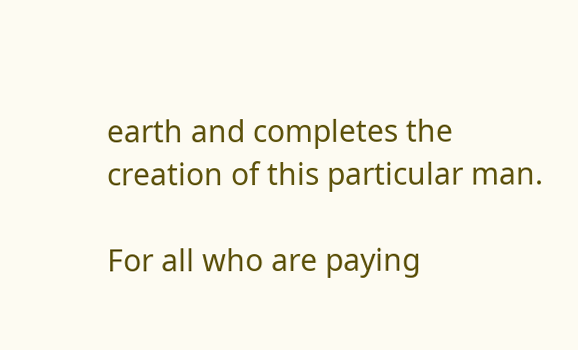earth and completes the creation of this particular man.

For all who are paying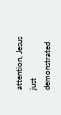attention, Jesus just demonstrated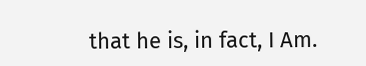that he is, in fact, I Am.